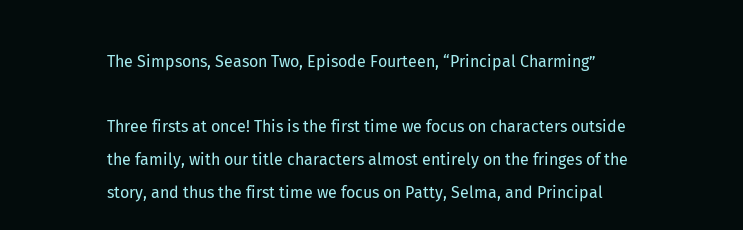The Simpsons, Season Two, Episode Fourteen, “Principal Charming”

Three firsts at once! This is the first time we focus on characters outside the family, with our title characters almost entirely on the fringes of the story, and thus the first time we focus on Patty, Selma, and Principal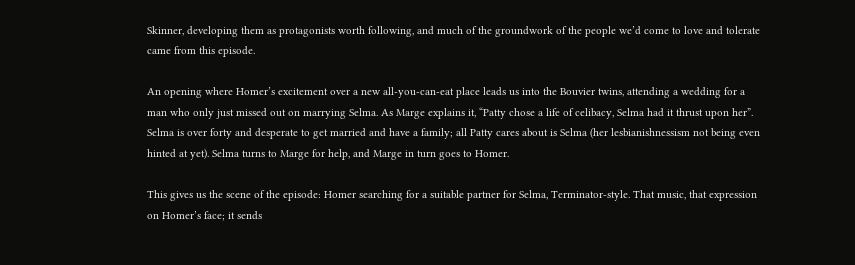Skinner, developing them as protagonists worth following, and much of the groundwork of the people we’d come to love and tolerate came from this episode.

An opening where Homer’s excitement over a new all-you-can-eat place leads us into the Bouvier twins, attending a wedding for a man who only just missed out on marrying Selma. As Marge explains it, “Patty chose a life of celibacy, Selma had it thrust upon her”. Selma is over forty and desperate to get married and have a family; all Patty cares about is Selma (her lesbianishnessism not being even hinted at yet). Selma turns to Marge for help, and Marge in turn goes to Homer.

This gives us the scene of the episode: Homer searching for a suitable partner for Selma, Terminator-style. That music, that expression on Homer’s face; it sends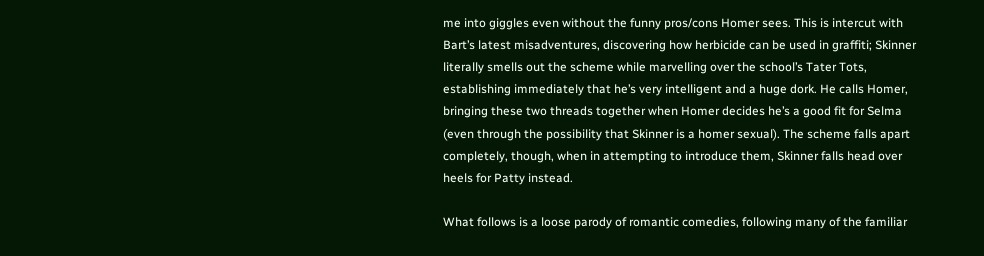me into giggles even without the funny pros/cons Homer sees. This is intercut with Bart’s latest misadventures, discovering how herbicide can be used in graffiti; Skinner literally smells out the scheme while marvelling over the school’s Tater Tots, establishing immediately that he’s very intelligent and a huge dork. He calls Homer, bringing these two threads together when Homer decides he’s a good fit for Selma (even through the possibility that Skinner is a homer sexual). The scheme falls apart completely, though, when in attempting to introduce them, Skinner falls head over heels for Patty instead.

What follows is a loose parody of romantic comedies, following many of the familiar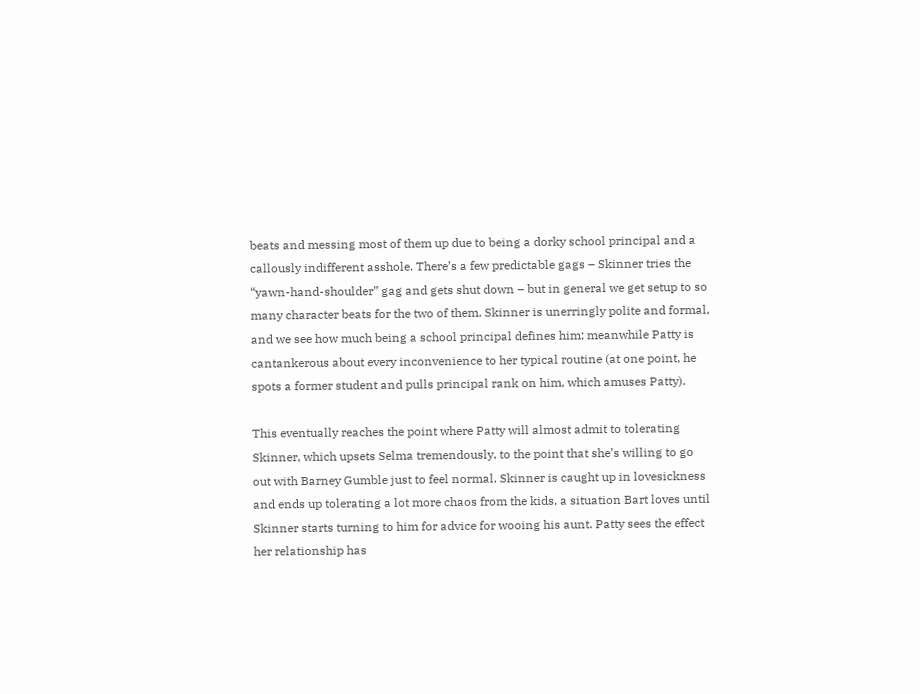beats and messing most of them up due to being a dorky school principal and a callously indifferent asshole. There’s a few predictable gags – Skinner tries the “yawn-hand-shoulder” gag and gets shut down – but in general we get setup to so many character beats for the two of them. Skinner is unerringly polite and formal, and we see how much being a school principal defines him; meanwhile Patty is cantankerous about every inconvenience to her typical routine (at one point, he spots a former student and pulls principal rank on him, which amuses Patty).

This eventually reaches the point where Patty will almost admit to tolerating Skinner, which upsets Selma tremendously, to the point that she’s willing to go out with Barney Gumble just to feel normal. Skinner is caught up in lovesickness and ends up tolerating a lot more chaos from the kids, a situation Bart loves until Skinner starts turning to him for advice for wooing his aunt. Patty sees the effect her relationship has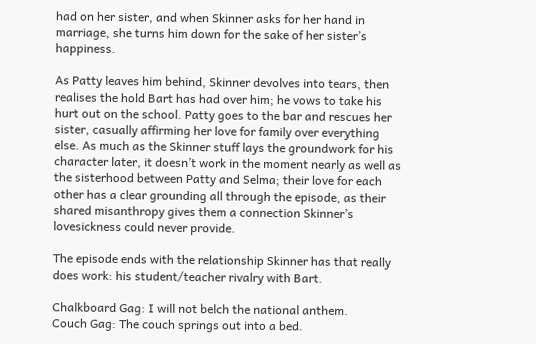had on her sister, and when Skinner asks for her hand in marriage, she turns him down for the sake of her sister’s happiness.

As Patty leaves him behind, Skinner devolves into tears, then realises the hold Bart has had over him; he vows to take his hurt out on the school. Patty goes to the bar and rescues her sister, casually affirming her love for family over everything else. As much as the Skinner stuff lays the groundwork for his character later, it doesn’t work in the moment nearly as well as the sisterhood between Patty and Selma; their love for each other has a clear grounding all through the episode, as their shared misanthropy gives them a connection Skinner’s lovesickness could never provide.

The episode ends with the relationship Skinner has that really does work: his student/teacher rivalry with Bart.

Chalkboard Gag: I will not belch the national anthem.
Couch Gag: The couch springs out into a bed.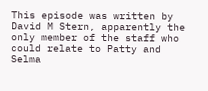This episode was written by David M Stern, apparently the only member of the staff who could relate to Patty and Selma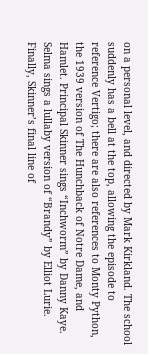on a personal level, and directed by Mark Kirkland. The school suddenly has a bell at the top, allowing the episode to reference Vertigo; there are also references to Monty Python, the 1939 version of The Hunchback of Notre Dame, and Hamlet. Principal Skinner sings “Inchworm” by Danny Kaye. Selma sings a lullaby version of “Brandy” by Elliot Lurie. Finally, Skinner’s final line of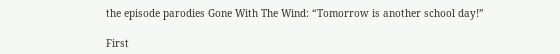the episode parodies Gone With The Wind: “Tomorrow is another school day!”

First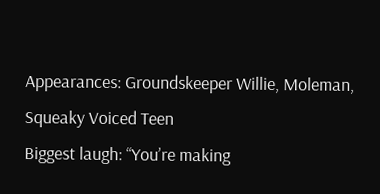Appearances: Groundskeeper Willie, Moleman, Squeaky Voiced Teen
Biggest laugh: “You’re making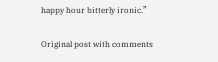happy hour bitterly ironic.”

Original post with comments